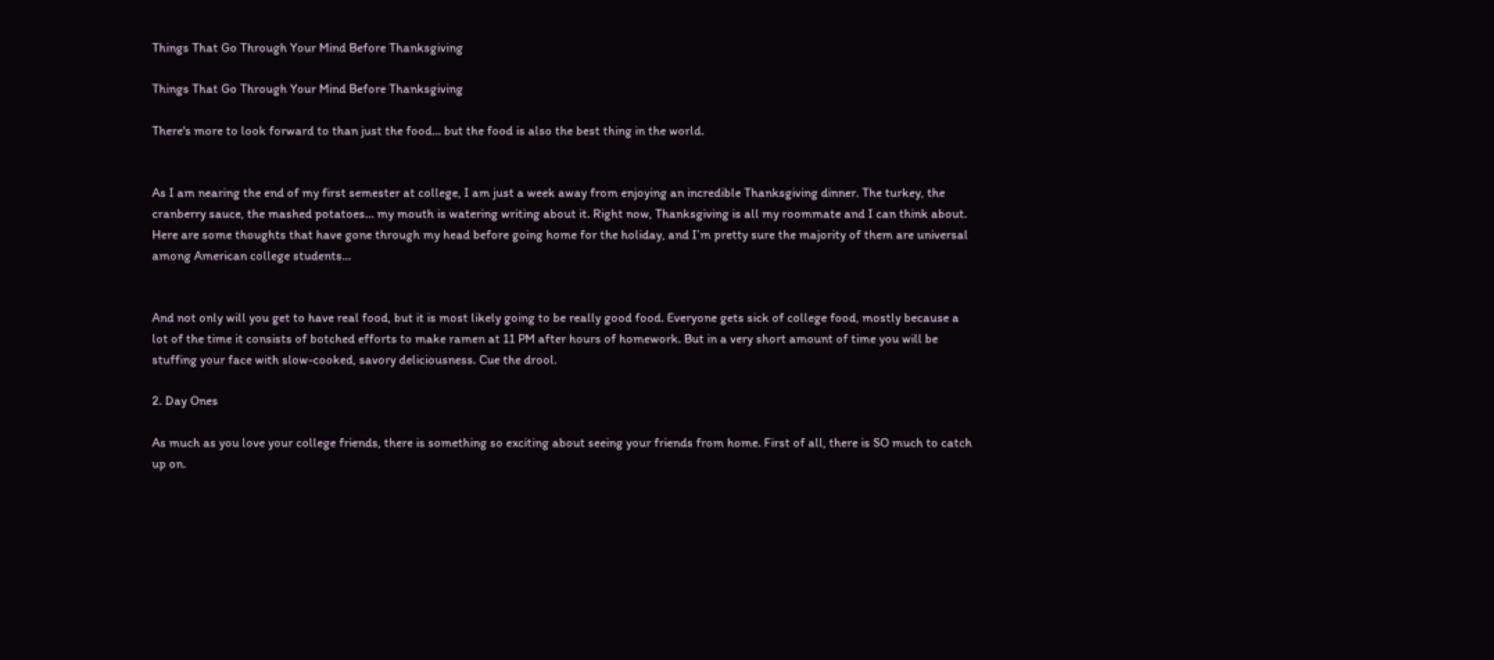Things That Go Through Your Mind Before Thanksgiving

Things That Go Through Your Mind Before Thanksgiving

There's more to look forward to than just the food... but the food is also the best thing in the world.


As I am nearing the end of my first semester at college, I am just a week away from enjoying an incredible Thanksgiving dinner. The turkey, the cranberry sauce, the mashed potatoes… my mouth is watering writing about it. Right now, Thanksgiving is all my roommate and I can think about. Here are some thoughts that have gone through my head before going home for the holiday, and I’m pretty sure the majority of them are universal among American college students...


And not only will you get to have real food, but it is most likely going to be really good food. Everyone gets sick of college food, mostly because a lot of the time it consists of botched efforts to make ramen at 11 PM after hours of homework. But in a very short amount of time you will be stuffing your face with slow-cooked, savory deliciousness. Cue the drool.

2. Day Ones

As much as you love your college friends, there is something so exciting about seeing your friends from home. First of all, there is SO much to catch up on.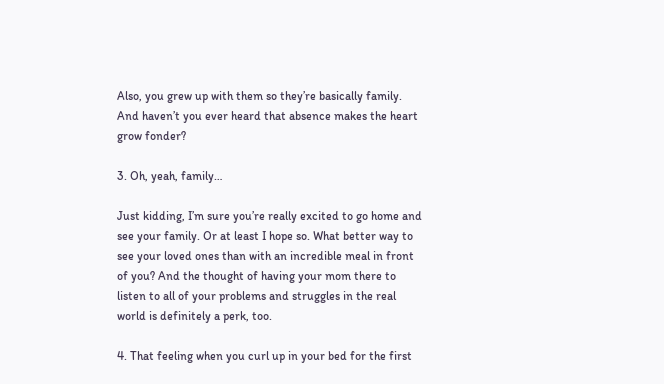Also, you grew up with them so they’re basically family. And haven’t you ever heard that absence makes the heart grow fonder?

3. Oh, yeah, family…

Just kidding, I’m sure you’re really excited to go home and see your family. Or at least I hope so. What better way to see your loved ones than with an incredible meal in front of you? And the thought of having your mom there to listen to all of your problems and struggles in the real world is definitely a perk, too.

4. That feeling when you curl up in your bed for the first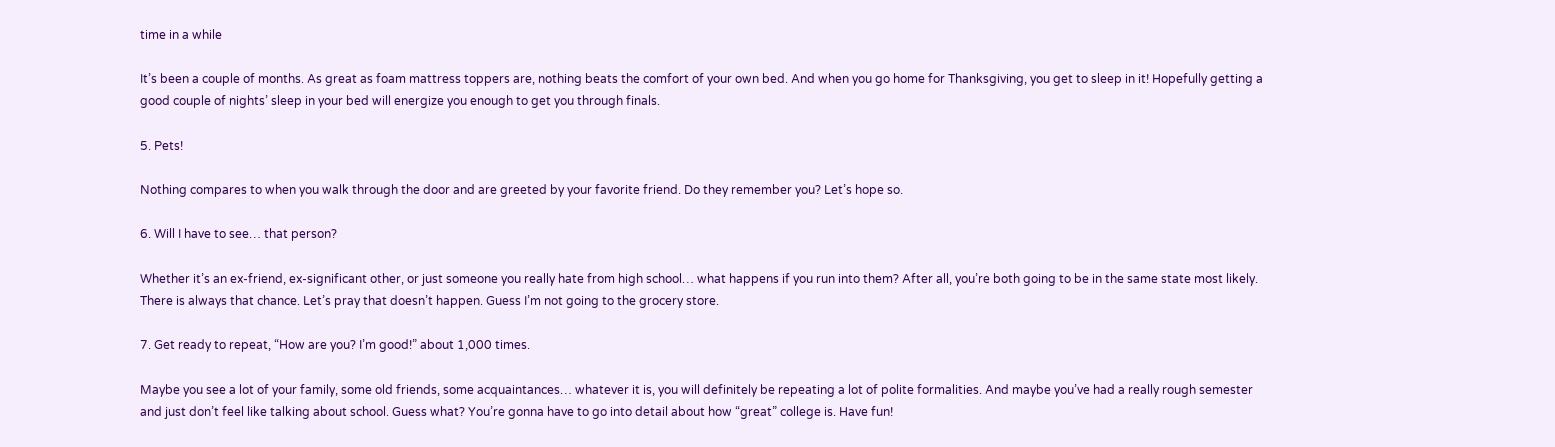time in a while

It’s been a couple of months. As great as foam mattress toppers are, nothing beats the comfort of your own bed. And when you go home for Thanksgiving, you get to sleep in it! Hopefully getting a good couple of nights’ sleep in your bed will energize you enough to get you through finals.

5. Pets!

Nothing compares to when you walk through the door and are greeted by your favorite friend. Do they remember you? Let’s hope so.

6. Will I have to see… that person?

Whether it’s an ex-friend, ex-significant other, or just someone you really hate from high school… what happens if you run into them? After all, you’re both going to be in the same state most likely. There is always that chance. Let’s pray that doesn’t happen. Guess I’m not going to the grocery store.

7. Get ready to repeat, “How are you? I’m good!” about 1,000 times.

Maybe you see a lot of your family, some old friends, some acquaintances… whatever it is, you will definitely be repeating a lot of polite formalities. And maybe you’ve had a really rough semester and just don’t feel like talking about school. Guess what? You’re gonna have to go into detail about how “great” college is. Have fun!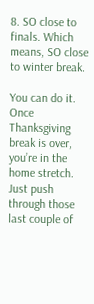8. SO close to finals. Which means, SO close to winter break.

You can do it. Once Thanksgiving break is over, you’re in the home stretch. Just push through those last couple of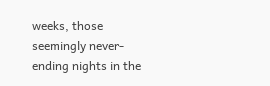weeks, those seemingly never-ending nights in the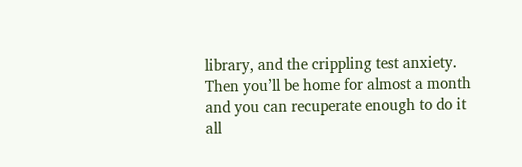library, and the crippling test anxiety. Then you’ll be home for almost a month and you can recuperate enough to do it all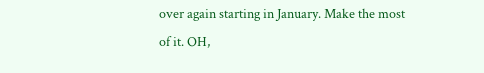over again starting in January. Make the most of it. OH,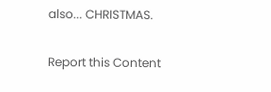also... CHRISTMAS.

Report this Content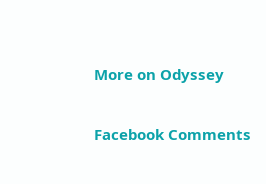More on Odyssey

Facebook Comments